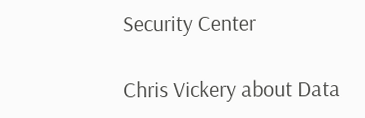Security Center

Chris Vickery about Data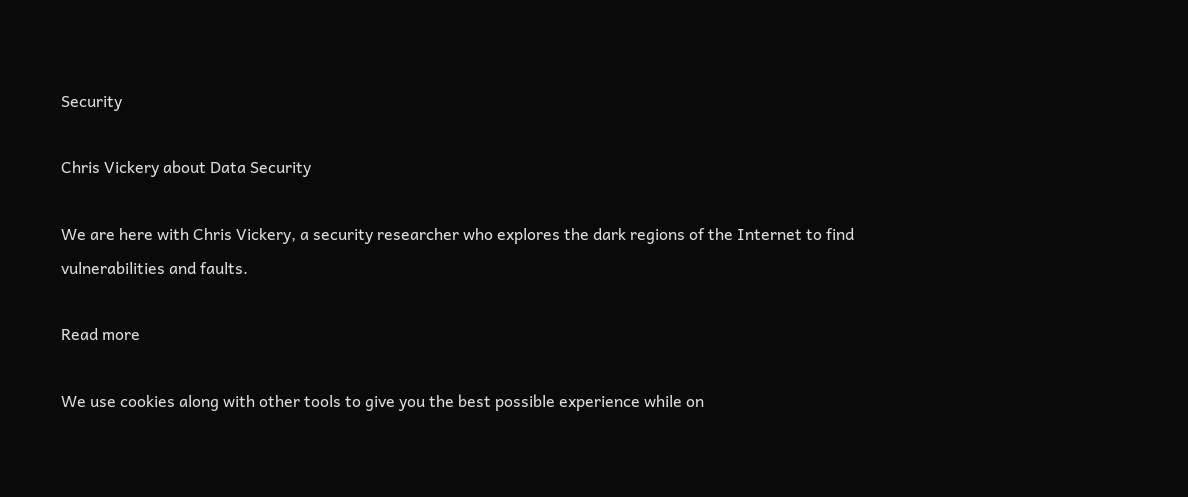Security

Chris Vickery about Data Security

We are here with Chris Vickery, a security researcher who explores the dark regions of the Internet to find vulnerabilities and faults.

Read more

We use cookies along with other tools to give you the best possible experience while on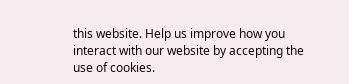this website. Help us improve how you interact with our website by accepting the use of cookies.